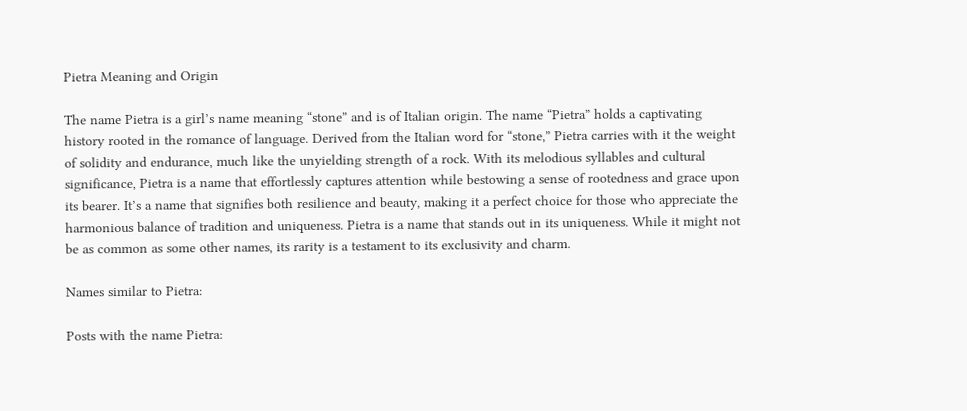Pietra Meaning and Origin

The name Pietra is a girl’s name meaning “stone” and is of Italian origin. The name “Pietra” holds a captivating history rooted in the romance of language. Derived from the Italian word for “stone,” Pietra carries with it the weight of solidity and endurance, much like the unyielding strength of a rock. With its melodious syllables and cultural significance, Pietra is a name that effortlessly captures attention while bestowing a sense of rootedness and grace upon its bearer. It’s a name that signifies both resilience and beauty, making it a perfect choice for those who appreciate the harmonious balance of tradition and uniqueness. Pietra is a name that stands out in its uniqueness. While it might not be as common as some other names, its rarity is a testament to its exclusivity and charm.

Names similar to Pietra:

Posts with the name Pietra: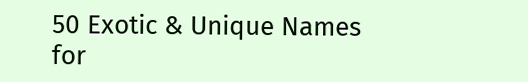50 Exotic & Unique Names for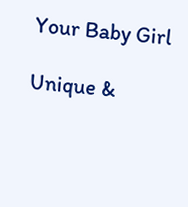Your Baby Girl

Unique &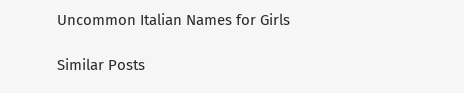Uncommon Italian Names for Girls

Similar Posts